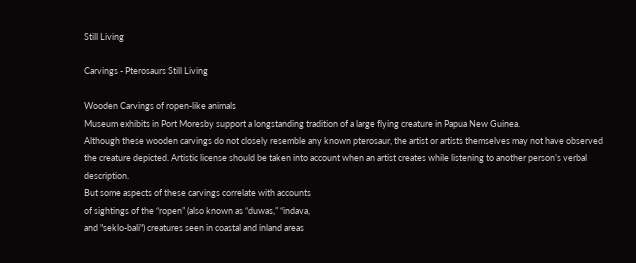Still Living

Carvings - Pterosaurs Still Living

Wooden Carvings of ropen-like animals
Museum exhibits in Port Moresby support a longstanding tradition of a large flying creature in Papua New Guinea.
Although these wooden carvings do not closely resemble any known pterosaur, the artist or artists themselves may not have observed the creature depicted. Artistic license should be taken into account when an artist creates while listening to another person’s verbal description.
But some aspects of these carvings correlate with accounts
of sightings of the “ropen” (also known as “duwas,” “indava,
and "seklo-bali") creatures seen in coastal and inland areas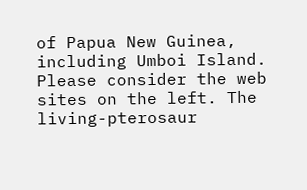of Papua New Guinea, including Umboi Island.
Please consider the web sites on the left. The living-pterosaur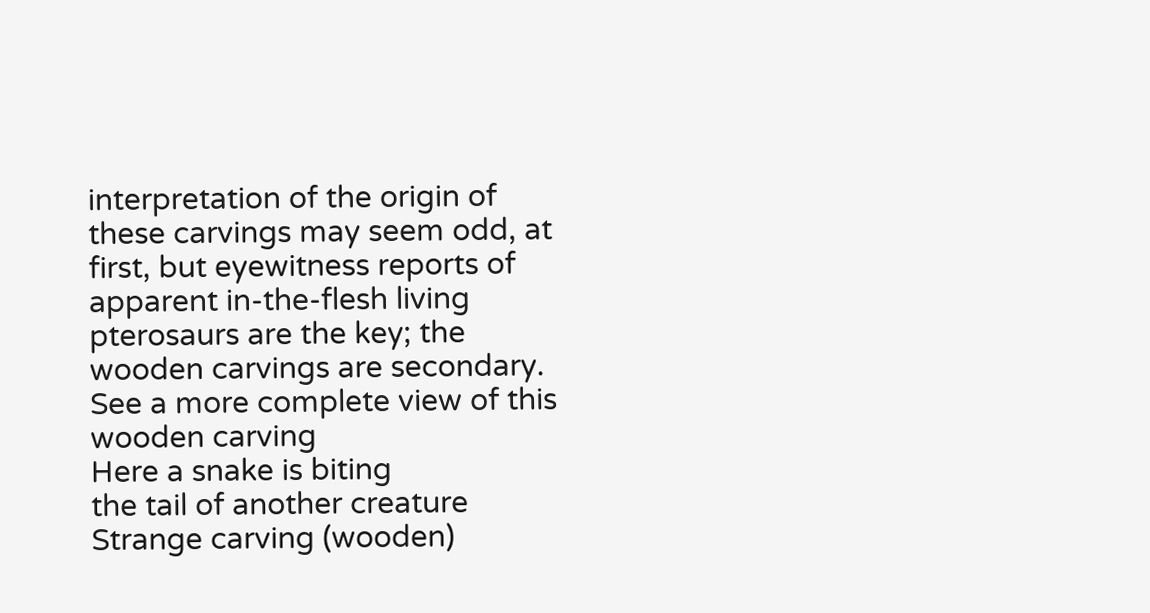interpretation of the origin of these carvings may seem odd, at first, but eyewitness reports of apparent in-the-flesh living pterosaurs are the key; the wooden carvings are secondary.
See a more complete view of this wooden carving
Here a snake is biting
the tail of another creature
Strange carving (wooden)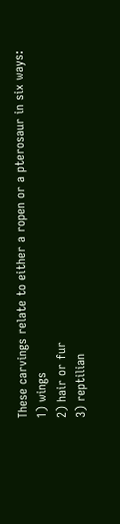These carvings relate to either a ropen or a pterosaur in six ways:
1) wings
2) hair or fur
3) reptilian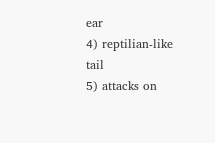ear
4) reptilian-like tail
5) attacks on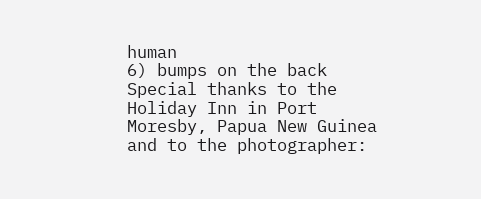human
6) bumps on the back
Special thanks to the Holiday Inn in Port Moresby, Papua New Guinea and to the photographer: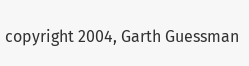copyright 2004, Garth Guessman